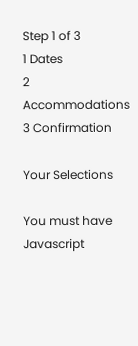Step 1 of 3
1 Dates
2 Accommodations
3 Confirmation

Your Selections

You must have Javascript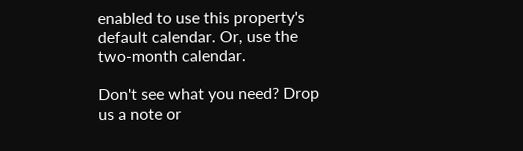enabled to use this property's default calendar. Or, use the two-month calendar.

Don't see what you need? Drop us a note or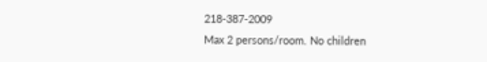218-387-2009
Max 2 persons/room. No children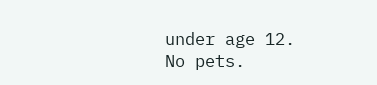under age 12. No pets.